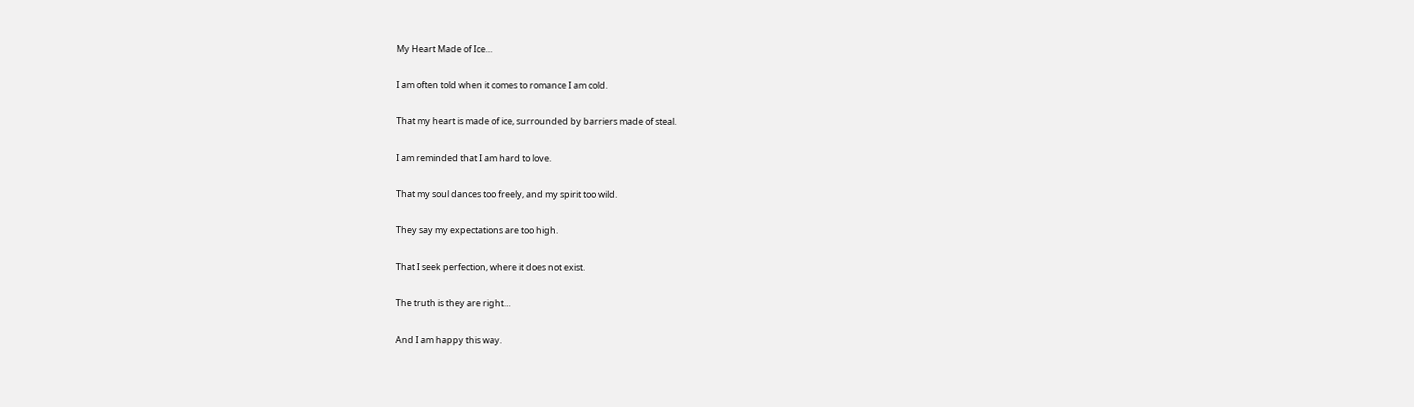My Heart Made of Ice…

I am often told when it comes to romance I am cold.

That my heart is made of ice, surrounded by barriers made of steal.

I am reminded that I am hard to love.

That my soul dances too freely, and my spirit too wild.

They say my expectations are too high.

That I seek perfection, where it does not exist.

The truth is they are right…

And I am happy this way.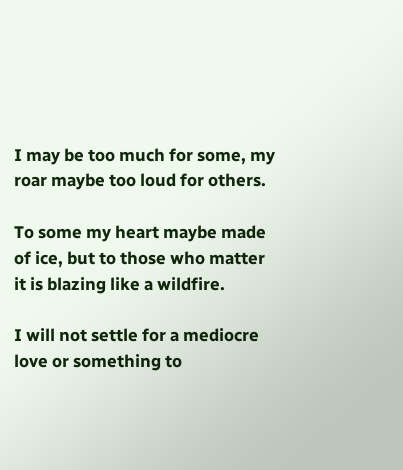I may be too much for some, my roar maybe too loud for others.

To some my heart maybe made of ice, but to those who matter it is blazing like a wildfire.

I will not settle for a mediocre love or something to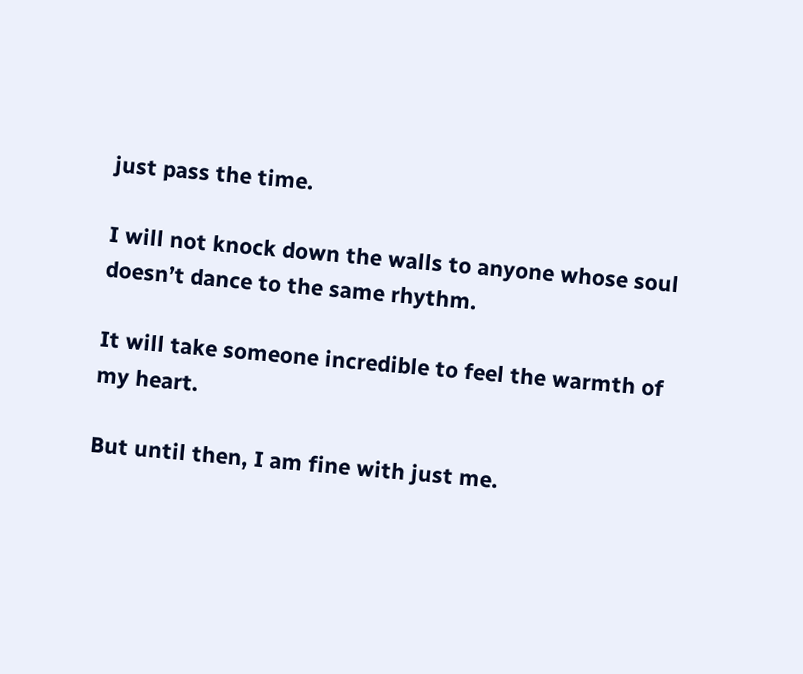just pass the time.

I will not knock down the walls to anyone whose soul doesn’t dance to the same rhythm.

It will take someone incredible to feel the warmth of my heart.

But until then, I am fine with just me.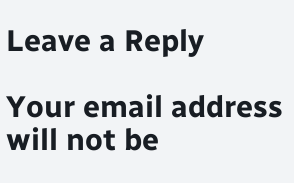Leave a Reply

Your email address will not be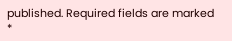published. Required fields are marked *